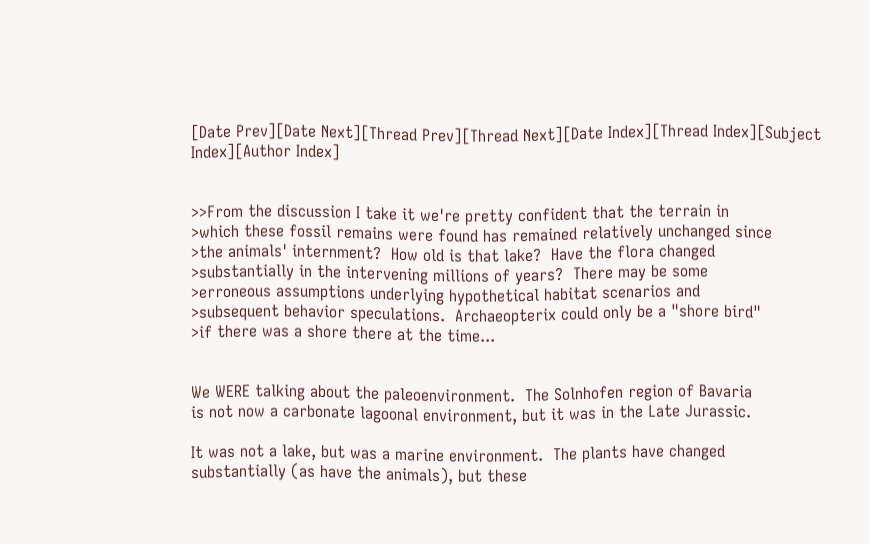[Date Prev][Date Next][Thread Prev][Thread Next][Date Index][Thread Index][Subject Index][Author Index]


>>From the discussion I take it we're pretty confident that the terrain in
>which these fossil remains were found has remained relatively unchanged since
>the animals' internment?  How old is that lake?  Have the flora changed
>substantially in the intervening millions of years?  There may be some
>erroneous assumptions underlying hypothetical habitat scenarios and
>subsequent behavior speculations.  Archaeopterix could only be a "shore bird"
>if there was a shore there at the time...


We WERE talking about the paleoenvironment.  The Solnhofen region of Bavaria
is not now a carbonate lagoonal environment, but it was in the Late Jurassic.

It was not a lake, but was a marine environment.  The plants have changed
substantially (as have the animals), but these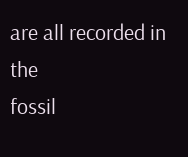are all recorded in the
fossil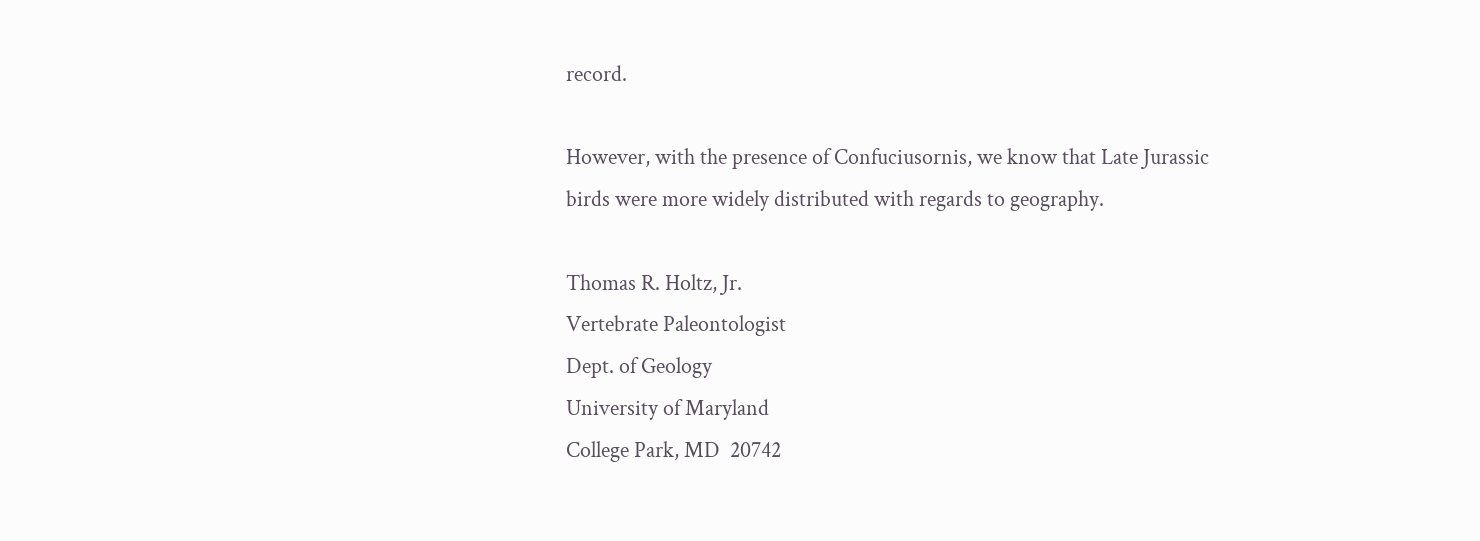record.

However, with the presence of Confuciusornis, we know that Late Jurassic
birds were more widely distributed with regards to geography.

Thomas R. Holtz, Jr.
Vertebrate Paleontologist
Dept. of Geology
University of Maryland
College Park, MD  20742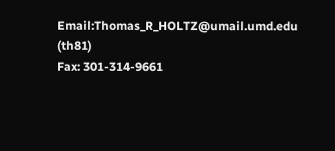Email:Thomas_R_HOLTZ@umail.umd.edu (th81)
Fax: 301-314-9661